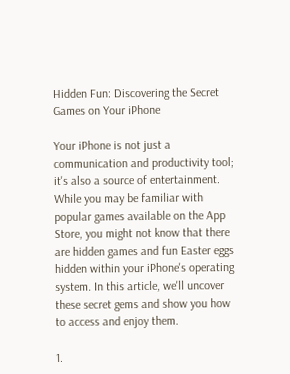Hidden Fun: Discovering the Secret Games on Your iPhone

Your iPhone is not just a communication and productivity tool; it's also a source of entertainment. While you may be familiar with popular games available on the App Store, you might not know that there are hidden games and fun Easter eggs hidden within your iPhone's operating system. In this article, we'll uncover these secret gems and show you how to access and enjoy them.

1.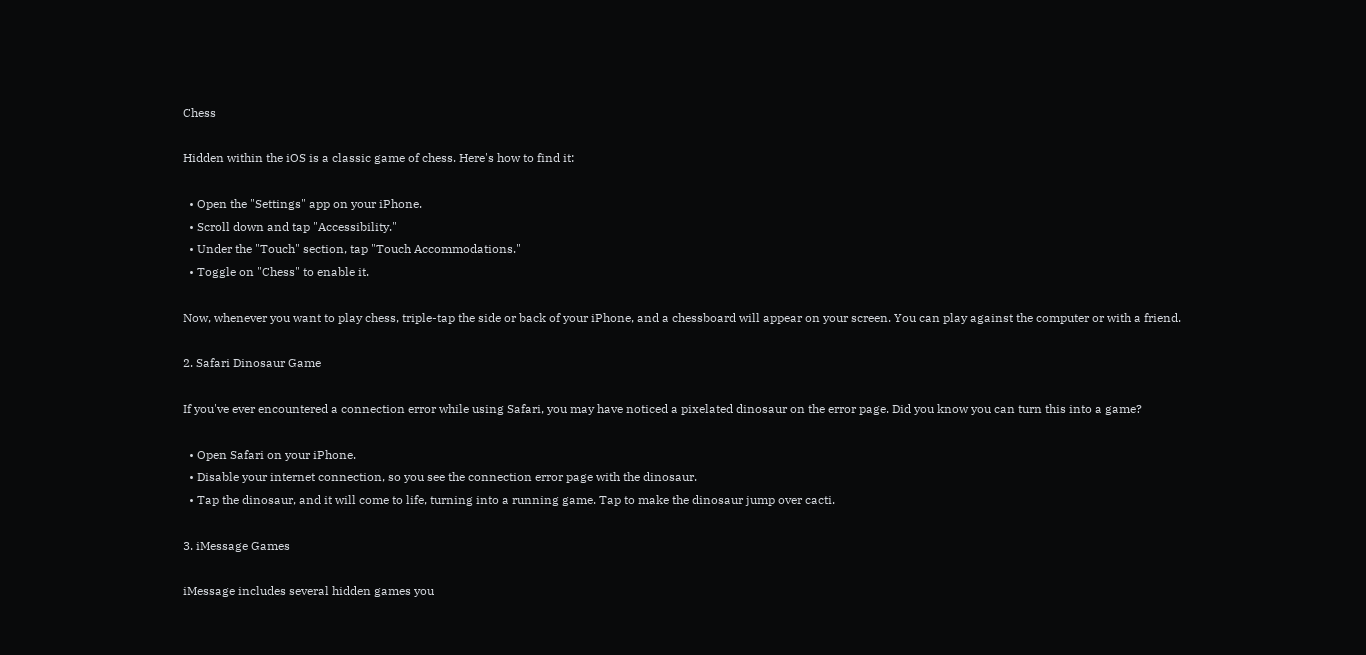Chess

Hidden within the iOS is a classic game of chess. Here's how to find it:

  • Open the "Settings" app on your iPhone.
  • Scroll down and tap "Accessibility."
  • Under the "Touch" section, tap "Touch Accommodations."
  • Toggle on "Chess" to enable it.

Now, whenever you want to play chess, triple-tap the side or back of your iPhone, and a chessboard will appear on your screen. You can play against the computer or with a friend.

2. Safari Dinosaur Game

If you've ever encountered a connection error while using Safari, you may have noticed a pixelated dinosaur on the error page. Did you know you can turn this into a game?

  • Open Safari on your iPhone.
  • Disable your internet connection, so you see the connection error page with the dinosaur.
  • Tap the dinosaur, and it will come to life, turning into a running game. Tap to make the dinosaur jump over cacti.

3. iMessage Games

iMessage includes several hidden games you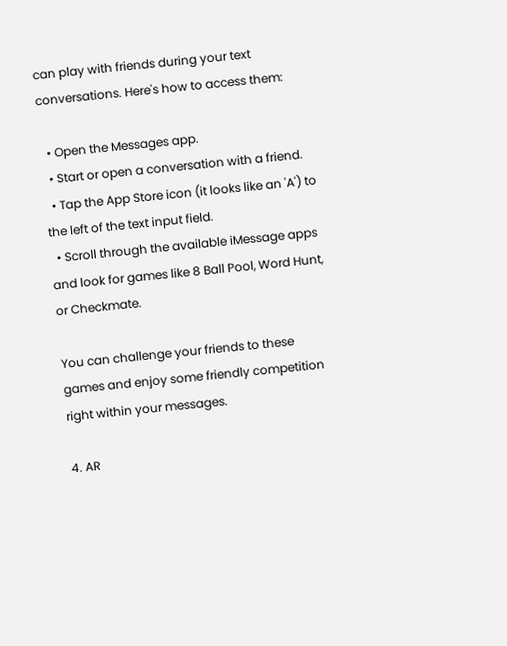can play with friends during your text conversations. Here's how to access them:

  • Open the Messages app.
  • Start or open a conversation with a friend.
  • Tap the App Store icon (it looks like an 'A') to the left of the text input field.
  • Scroll through the available iMessage apps and look for games like 8 Ball Pool, Word Hunt, or Checkmate.

You can challenge your friends to these games and enjoy some friendly competition right within your messages.

4. AR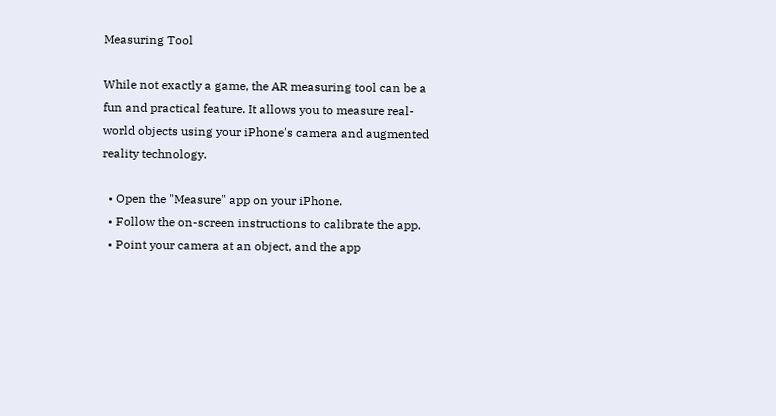Measuring Tool

While not exactly a game, the AR measuring tool can be a fun and practical feature. It allows you to measure real-world objects using your iPhone's camera and augmented reality technology.

  • Open the "Measure" app on your iPhone.
  • Follow the on-screen instructions to calibrate the app.
  • Point your camera at an object, and the app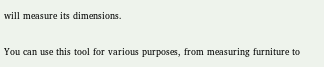will measure its dimensions.

You can use this tool for various purposes, from measuring furniture to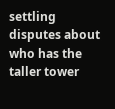settling disputes about who has the taller tower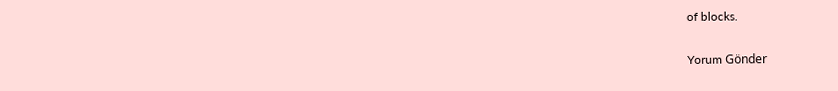of blocks.

Yorum Gönder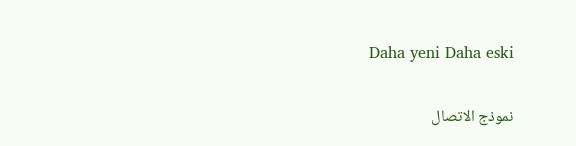Daha yeni Daha eski

نموذج الاتصال